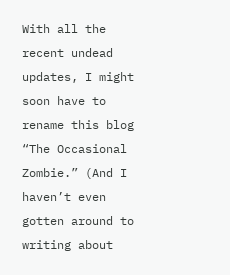With all the recent undead updates, I might soon have to rename this blog “The Occasional Zombie.” (And I haven’t even gotten around to writing about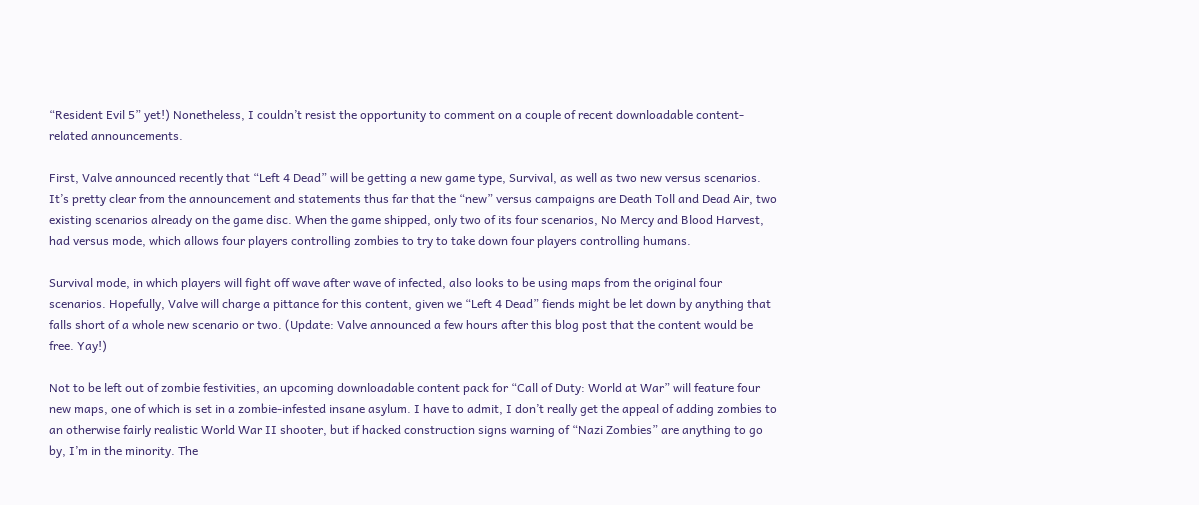“Resident Evil 5” yet!) Nonetheless, I couldn’t resist the opportunity to comment on a couple of recent downloadable content-related announcements.

First, Valve announced recently that “Left 4 Dead” will be getting a new game type, Survival, as well as two new versus scenarios. It’s pretty clear from the announcement and statements thus far that the “new” versus campaigns are Death Toll and Dead Air, two existing scenarios already on the game disc. When the game shipped, only two of its four scenarios, No Mercy and Blood Harvest, had versus mode, which allows four players controlling zombies to try to take down four players controlling humans.

Survival mode, in which players will fight off wave after wave of infected, also looks to be using maps from the original four scenarios. Hopefully, Valve will charge a pittance for this content, given we “Left 4 Dead” fiends might be let down by anything that falls short of a whole new scenario or two. (Update: Valve announced a few hours after this blog post that the content would be free. Yay!)

Not to be left out of zombie festivities, an upcoming downloadable content pack for “Call of Duty: World at War” will feature four new maps, one of which is set in a zombie-infested insane asylum. I have to admit, I don’t really get the appeal of adding zombies to an otherwise fairly realistic World War II shooter, but if hacked construction signs warning of “Nazi Zombies” are anything to go by, I’m in the minority. The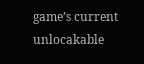game’s current unlocakable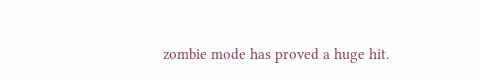zombie mode has proved a huge hit.